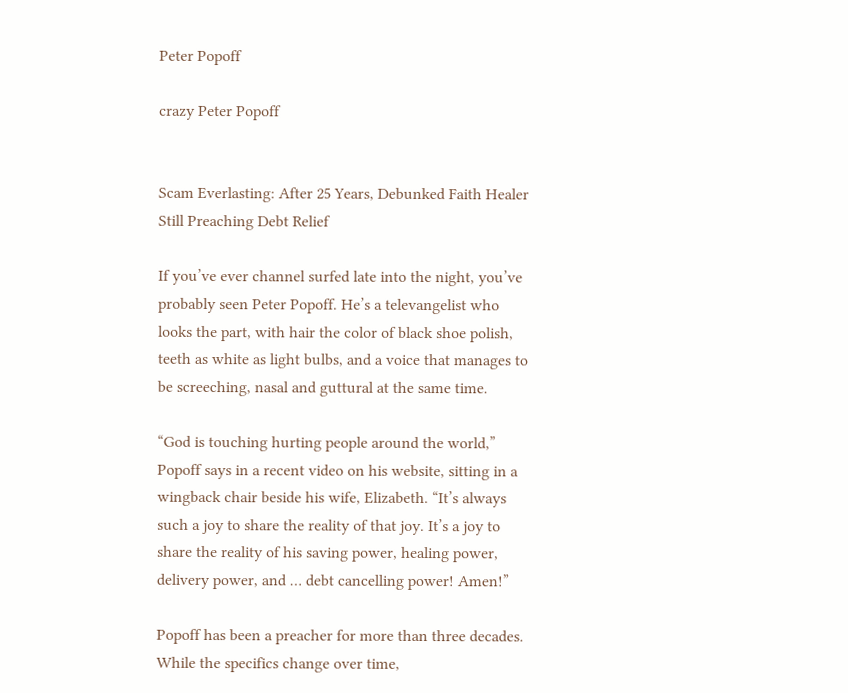Peter Popoff

crazy Peter Popoff


Scam Everlasting: After 25 Years, Debunked Faith Healer Still Preaching Debt Relief

If you’ve ever channel surfed late into the night, you’ve probably seen Peter Popoff. He’s a televangelist who looks the part, with hair the color of black shoe polish, teeth as white as light bulbs, and a voice that manages to be screeching, nasal and guttural at the same time.

“God is touching hurting people around the world,” Popoff says in a recent video on his website, sitting in a wingback chair beside his wife, Elizabeth. “It’s always such a joy to share the reality of that joy. It’s a joy to share the reality of his saving power, healing power, delivery power, and … debt cancelling power! Amen!”

Popoff has been a preacher for more than three decades. While the specifics change over time,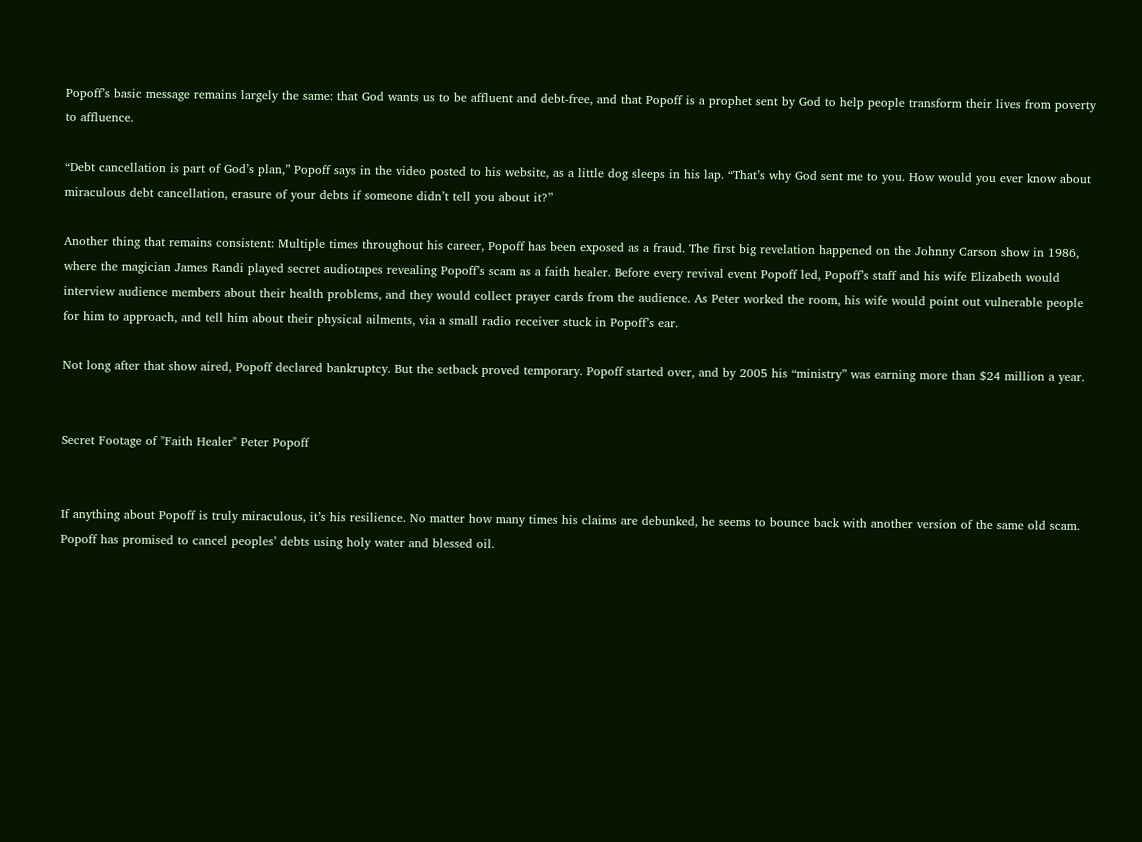Popoff’s basic message remains largely the same: that God wants us to be affluent and debt-free, and that Popoff is a prophet sent by God to help people transform their lives from poverty to affluence.

“Debt cancellation is part of God’s plan,” Popoff says in the video posted to his website, as a little dog sleeps in his lap. “That’s why God sent me to you. How would you ever know about miraculous debt cancellation, erasure of your debts if someone didn’t tell you about it?”

Another thing that remains consistent: Multiple times throughout his career, Popoff has been exposed as a fraud. The first big revelation happened on the Johnny Carson show in 1986, where the magician James Randi played secret audiotapes revealing Popoff’s scam as a faith healer. Before every revival event Popoff led, Popoff’s staff and his wife Elizabeth would interview audience members about their health problems, and they would collect prayer cards from the audience. As Peter worked the room, his wife would point out vulnerable people for him to approach, and tell him about their physical ailments, via a small radio receiver stuck in Popoff’s ear.

Not long after that show aired, Popoff declared bankruptcy. But the setback proved temporary. Popoff started over, and by 2005 his “ministry” was earning more than $24 million a year.


Secret Footage of "Faith Healer" Peter Popoff


If anything about Popoff is truly miraculous, it’s his resilience. No matter how many times his claims are debunked, he seems to bounce back with another version of the same old scam. Popoff has promised to cancel peoples’ debts using holy water and blessed oil.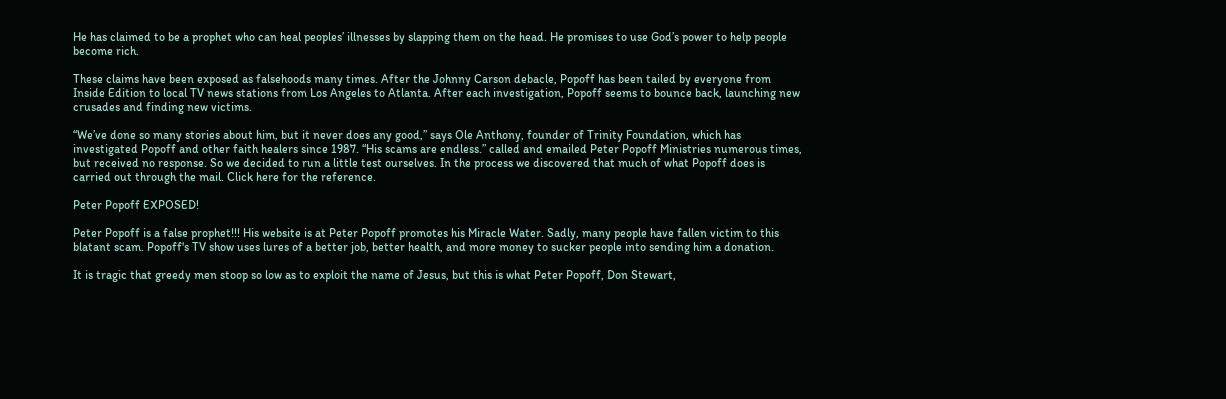He has claimed to be a prophet who can heal peoples’ illnesses by slapping them on the head. He promises to use God’s power to help people become rich.

These claims have been exposed as falsehoods many times. After the Johnny Carson debacle, Popoff has been tailed by everyone from Inside Edition to local TV news stations from Los Angeles to Atlanta. After each investigation, Popoff seems to bounce back, launching new crusades and finding new victims.

“We’ve done so many stories about him, but it never does any good,” says Ole Anthony, founder of Trinity Foundation, which has investigated Popoff and other faith healers since 1987. “His scams are endless.” called and emailed Peter Popoff Ministries numerous times, but received no response. So we decided to run a little test ourselves. In the process we discovered that much of what Popoff does is carried out through the mail. Click here for the reference.

Peter Popoff EXPOSED!

Peter Popoff is a false prophet!!! His website is at Peter Popoff promotes his Miracle Water. Sadly, many people have fallen victim to this blatant scam. Popoff's TV show uses lures of a better job, better health, and more money to sucker people into sending him a donation.

It is tragic that greedy men stoop so low as to exploit the name of Jesus, but this is what Peter Popoff, Don Stewart,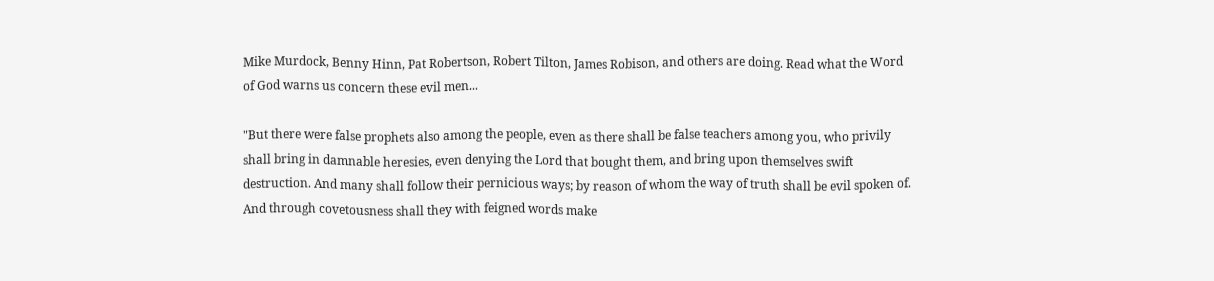Mike Murdock, Benny Hinn, Pat Robertson, Robert Tilton, James Robison, and others are doing. Read what the Word of God warns us concern these evil men...

"But there were false prophets also among the people, even as there shall be false teachers among you, who privily shall bring in damnable heresies, even denying the Lord that bought them, and bring upon themselves swift destruction. And many shall follow their pernicious ways; by reason of whom the way of truth shall be evil spoken of. And through covetousness shall they with feigned words make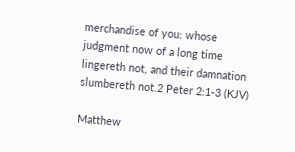merchandise of you: whose judgment now of a long time lingereth not, and their damnation slumbereth not.2 Peter 2:1-3 (KJV)

Matthew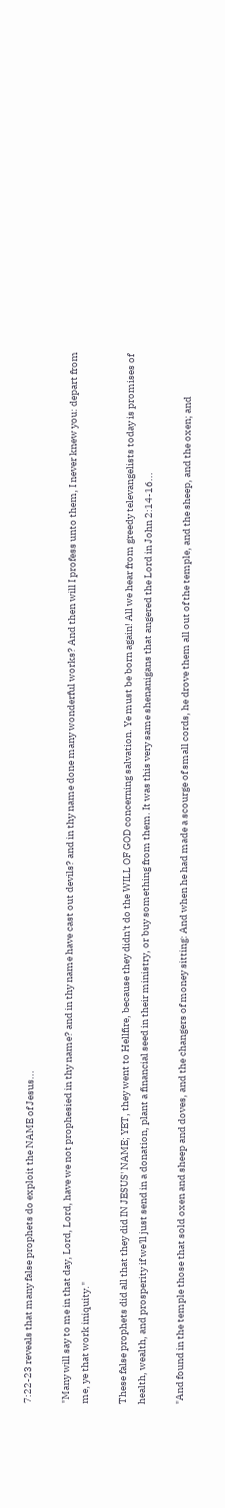7:22-23 reveals that many false prophets do exploit the NAME of Jesus...

"Many will say to me in that day, Lord, Lord, have we not prophesied in thy name? and in thy name have cast out devils? and in thy name done many wonderful works? And then will I profess unto them, I never knew you: depart from me, ye that work iniquity."

These false prophets did all that they did IN JESUS' NAME; YET, they went to Hellfire, because they didn't do the WILL OF GOD concerning salvation. Ye must be born again! All we hear from greedy televangelists today is promises of health, wealth, and prosperity if we'll just send in a donation, plant a financial seed in their ministry, or buy something from them. It was this very same shenanigans that angered the Lord in John 2:14-16...

"And found in the temple those that sold oxen and sheep and doves, and the changers of money sitting: And when he had made a scourge of small cords, he drove them all out of the temple, and the sheep, and the oxen; and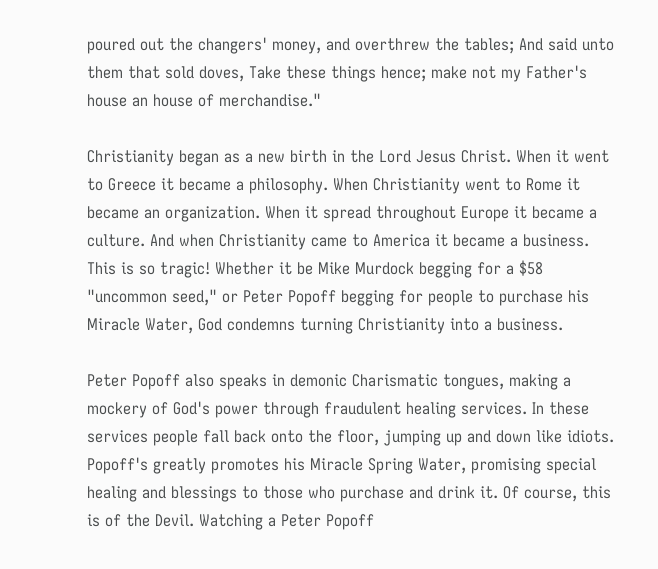poured out the changers' money, and overthrew the tables; And said unto them that sold doves, Take these things hence; make not my Father's house an house of merchandise."

Christianity began as a new birth in the Lord Jesus Christ. When it went to Greece it became a philosophy. When Christianity went to Rome it became an organization. When it spread throughout Europe it became a culture. And when Christianity came to America it became a business. This is so tragic! Whether it be Mike Murdock begging for a $58 "uncommon seed," or Peter Popoff begging for people to purchase his Miracle Water, God condemns turning Christianity into a business.

Peter Popoff also speaks in demonic Charismatic tongues, making a mockery of God's power through fraudulent healing services. In these services people fall back onto the floor, jumping up and down like idiots. Popoff's greatly promotes his Miracle Spring Water, promising special healing and blessings to those who purchase and drink it. Of course, this is of the Devil. Watching a Peter Popoff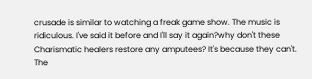crusade is similar to watching a freak game show. The music is ridiculous. I've said it before and I'll say it again?why don't these Charismatic healers restore any amputees? It's because they can't. The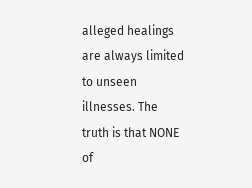alleged healings are always limited to unseen illnesses. The truth is that NONE of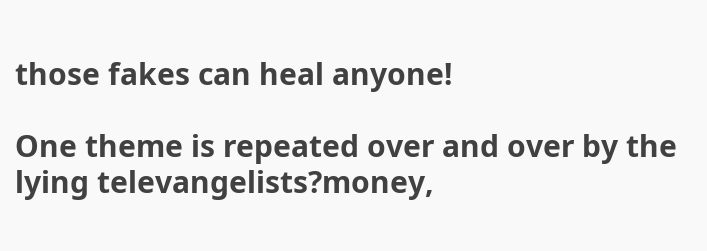those fakes can heal anyone!

One theme is repeated over and over by the lying televangelists?money,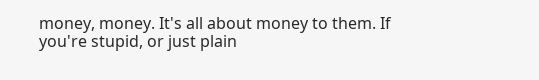money, money. It's all about money to them. If you're stupid, or just plain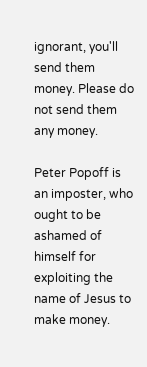ignorant, you'll send them money. Please do not send them any money.

Peter Popoff is an imposter, who ought to be ashamed of himself for exploiting the name of Jesus to make money.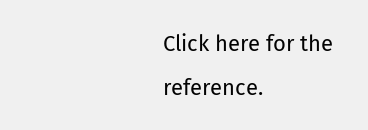Click here for the reference.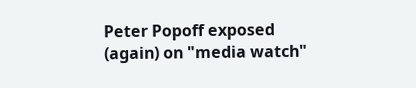Peter Popoff exposed (again) on "media watch"